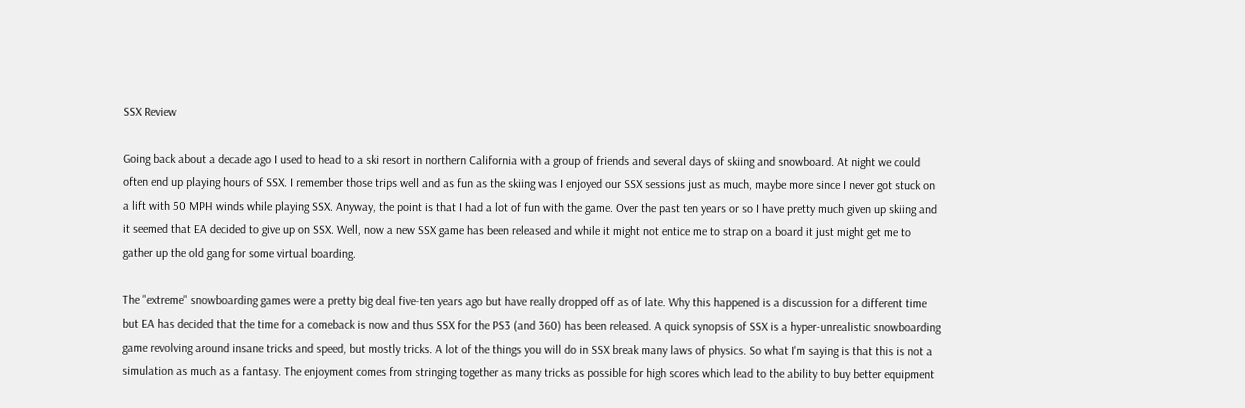SSX Review

Going back about a decade ago I used to head to a ski resort in northern California with a group of friends and several days of skiing and snowboard. At night we could often end up playing hours of SSX. I remember those trips well and as fun as the skiing was I enjoyed our SSX sessions just as much, maybe more since I never got stuck on a lift with 50 MPH winds while playing SSX. Anyway, the point is that I had a lot of fun with the game. Over the past ten years or so I have pretty much given up skiing and it seemed that EA decided to give up on SSX. Well, now a new SSX game has been released and while it might not entice me to strap on a board it just might get me to gather up the old gang for some virtual boarding.

The "extreme" snowboarding games were a pretty big deal five-ten years ago but have really dropped off as of late. Why this happened is a discussion for a different time but EA has decided that the time for a comeback is now and thus SSX for the PS3 (and 360) has been released. A quick synopsis of SSX is a hyper-unrealistic snowboarding game revolving around insane tricks and speed, but mostly tricks. A lot of the things you will do in SSX break many laws of physics. So what I'm saying is that this is not a simulation as much as a fantasy. The enjoyment comes from stringing together as many tricks as possible for high scores which lead to the ability to buy better equipment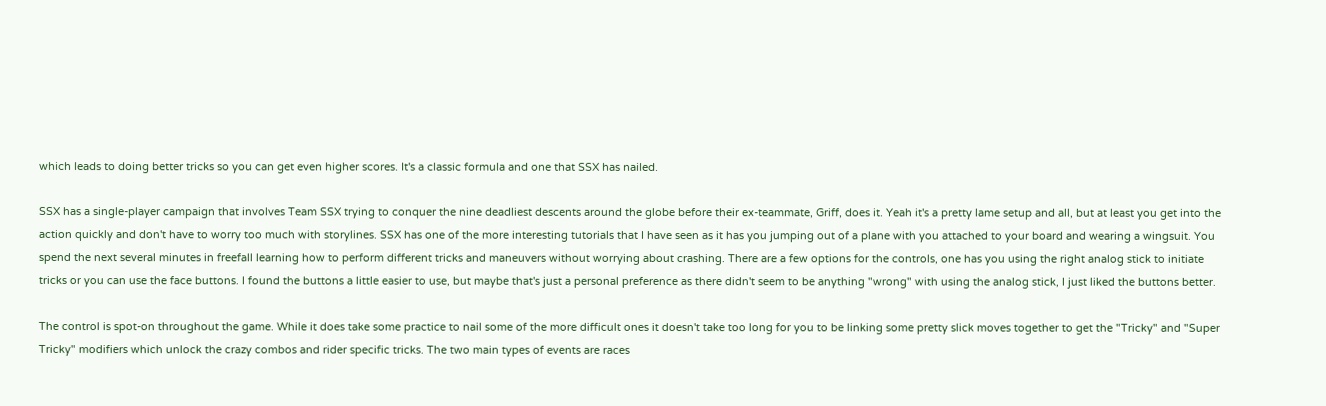which leads to doing better tricks so you can get even higher scores. It's a classic formula and one that SSX has nailed.

SSX has a single-player campaign that involves Team SSX trying to conquer the nine deadliest descents around the globe before their ex-teammate, Griff, does it. Yeah it's a pretty lame setup and all, but at least you get into the action quickly and don't have to worry too much with storylines. SSX has one of the more interesting tutorials that I have seen as it has you jumping out of a plane with you attached to your board and wearing a wingsuit. You spend the next several minutes in freefall learning how to perform different tricks and maneuvers without worrying about crashing. There are a few options for the controls, one has you using the right analog stick to initiate tricks or you can use the face buttons. I found the buttons a little easier to use, but maybe that's just a personal preference as there didn't seem to be anything "wrong" with using the analog stick, I just liked the buttons better.

The control is spot-on throughout the game. While it does take some practice to nail some of the more difficult ones it doesn't take too long for you to be linking some pretty slick moves together to get the "Tricky" and "Super Tricky" modifiers which unlock the crazy combos and rider specific tricks. The two main types of events are races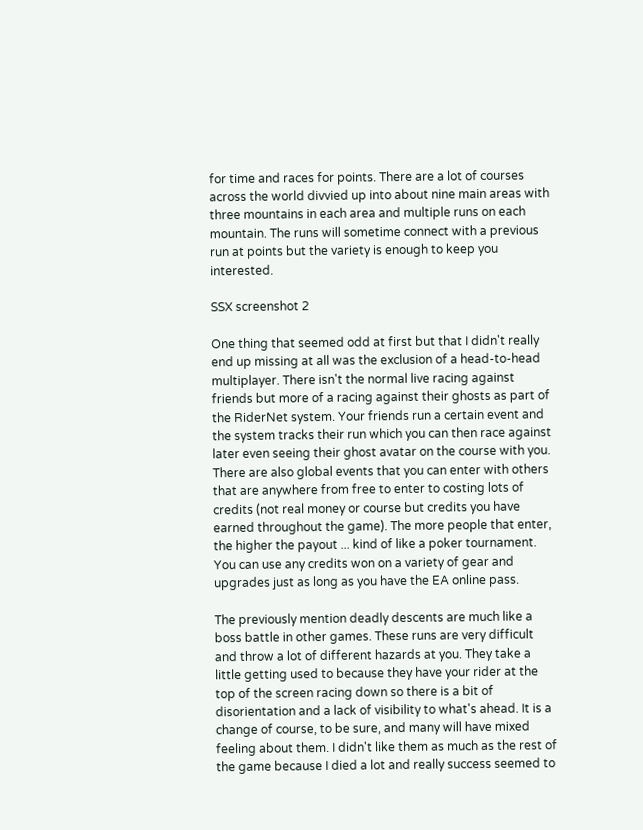for time and races for points. There are a lot of courses across the world divvied up into about nine main areas with three mountains in each area and multiple runs on each mountain. The runs will sometime connect with a previous run at points but the variety is enough to keep you interested.

SSX screenshot 2

One thing that seemed odd at first but that I didn't really end up missing at all was the exclusion of a head-to-head multiplayer. There isn't the normal live racing against friends but more of a racing against their ghosts as part of the RiderNet system. Your friends run a certain event and the system tracks their run which you can then race against later even seeing their ghost avatar on the course with you. There are also global events that you can enter with others that are anywhere from free to enter to costing lots of credits (not real money or course but credits you have earned throughout the game). The more people that enter, the higher the payout ... kind of like a poker tournament. You can use any credits won on a variety of gear and upgrades just as long as you have the EA online pass.

The previously mention deadly descents are much like a boss battle in other games. These runs are very difficult and throw a lot of different hazards at you. They take a little getting used to because they have your rider at the top of the screen racing down so there is a bit of disorientation and a lack of visibility to what's ahead. It is a change of course, to be sure, and many will have mixed feeling about them. I didn't like them as much as the rest of the game because I died a lot and really success seemed to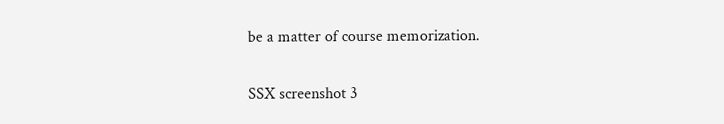be a matter of course memorization.

SSX screenshot 3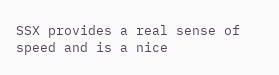SSX provides a real sense of speed and is a nice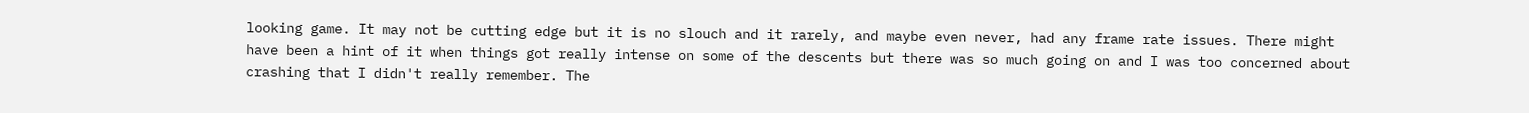looking game. It may not be cutting edge but it is no slouch and it rarely, and maybe even never, had any frame rate issues. There might have been a hint of it when things got really intense on some of the descents but there was so much going on and I was too concerned about crashing that I didn't really remember. The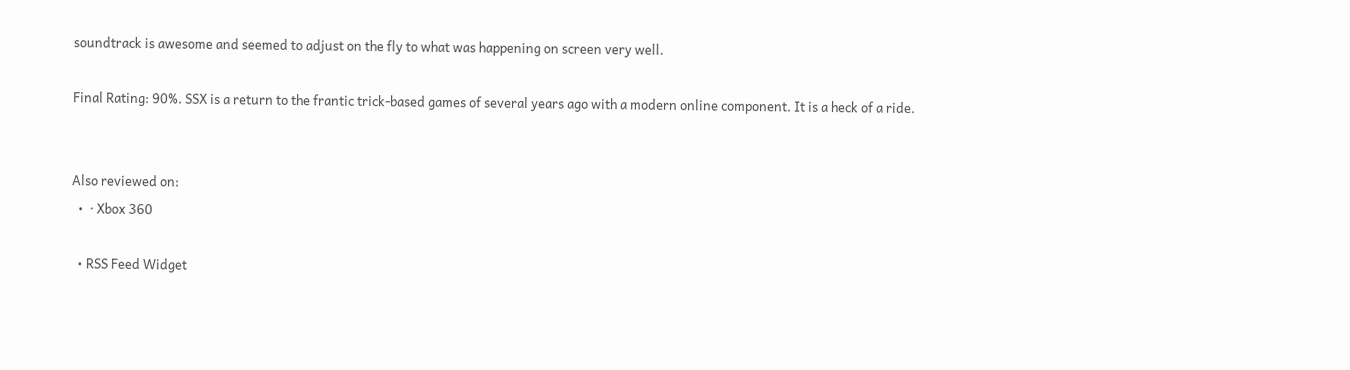soundtrack is awesome and seemed to adjust on the fly to what was happening on screen very well.

Final Rating: 90%. SSX is a return to the frantic trick-based games of several years ago with a modern online component. It is a heck of a ride.


Also reviewed on:
  •  · Xbox 360

  • RSS Feed Widget